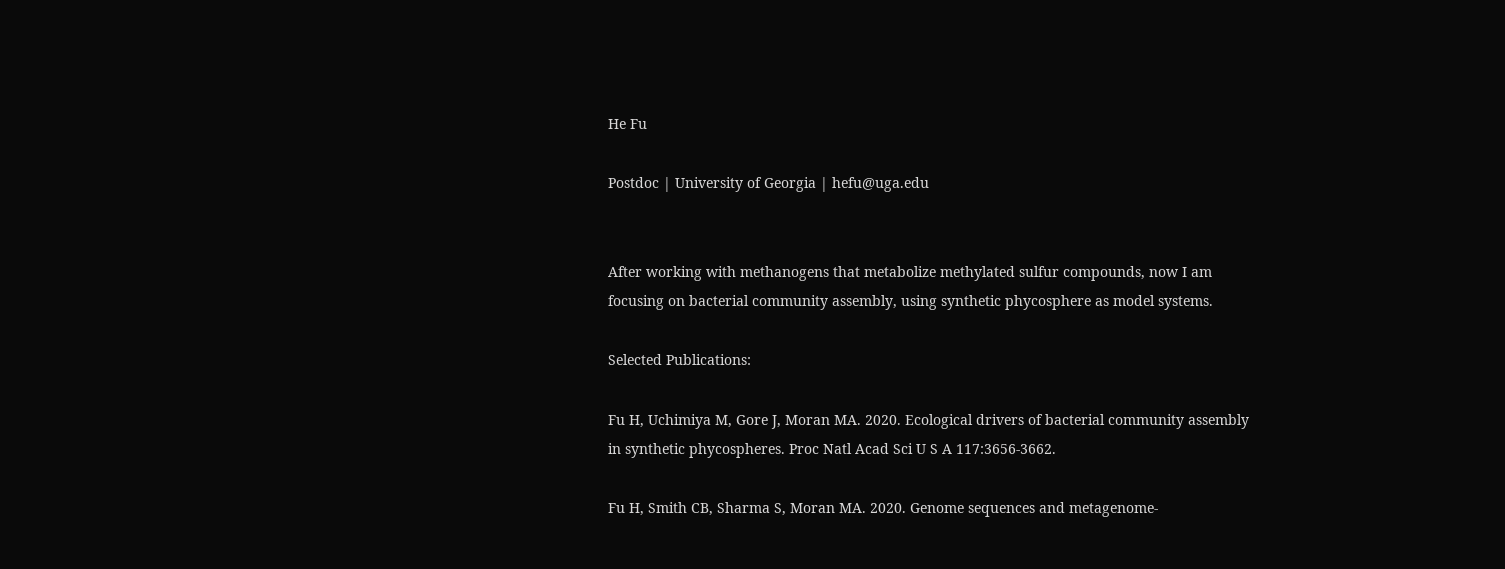He Fu

Postdoc | University of Georgia | hefu@uga.edu


After working with methanogens that metabolize methylated sulfur compounds, now I am focusing on bacterial community assembly, using synthetic phycosphere as model systems.

Selected Publications:

Fu H, Uchimiya M, Gore J, Moran MA. 2020. Ecological drivers of bacterial community assembly in synthetic phycospheres. Proc Natl Acad Sci U S A 117:3656-3662.

Fu H, Smith CB, Sharma S, Moran MA. 2020. Genome sequences and metagenome-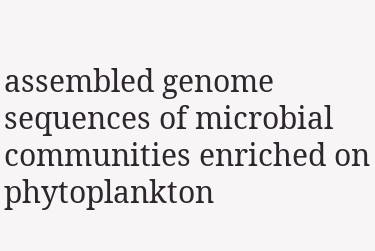assembled genome sequences of microbial communities enriched on phytoplankton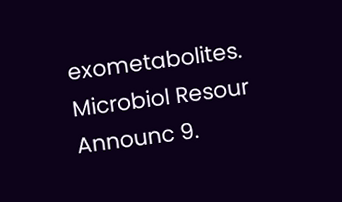exometabolites. Microbiol Resour Announc 9.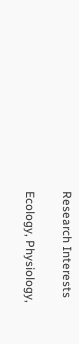Research Interests

Ecology, Physiology,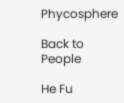Phycosphere

Back to People

He Fu